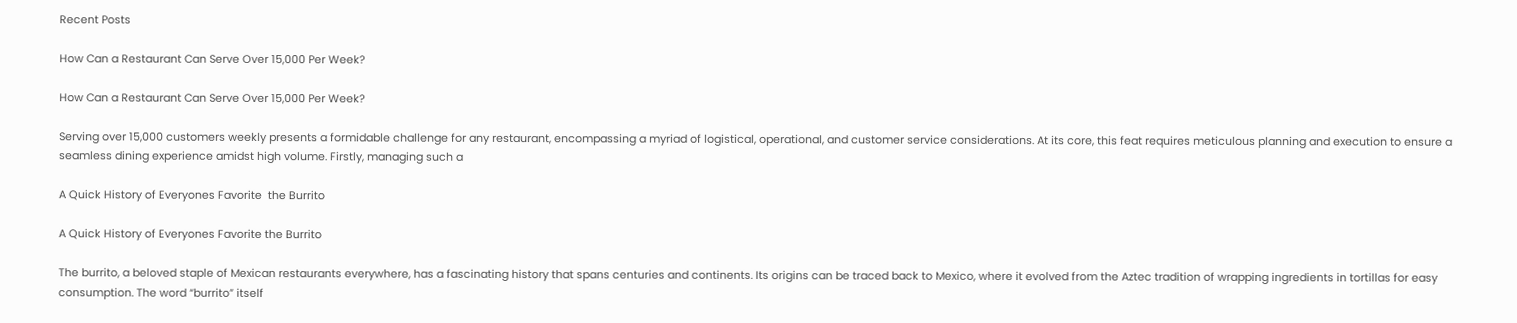Recent Posts

How Can a Restaurant Can Serve Over 15,000 Per Week?

How Can a Restaurant Can Serve Over 15,000 Per Week?

Serving over 15,000 customers weekly presents a formidable challenge for any restaurant, encompassing a myriad of logistical, operational, and customer service considerations. At its core, this feat requires meticulous planning and execution to ensure a seamless dining experience amidst high volume. Firstly, managing such a

A Quick History of Everyones Favorite  the Burrito

A Quick History of Everyones Favorite the Burrito

The burrito, a beloved staple of Mexican restaurants everywhere, has a fascinating history that spans centuries and continents. Its origins can be traced back to Mexico, where it evolved from the Aztec tradition of wrapping ingredients in tortillas for easy consumption. The word “burrito” itself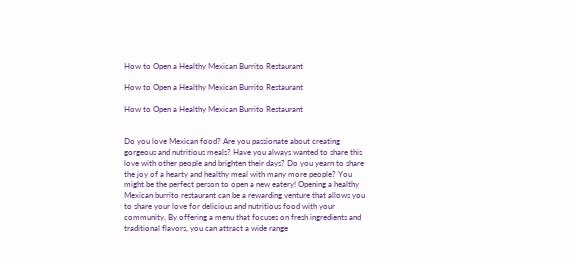How to Open a Healthy Mexican Burrito Restaurant

How to Open a Healthy Mexican Burrito Restaurant

How to Open a Healthy Mexican Burrito Restaurant


Do you love Mexican food? Are you passionate about creating gorgeous and nutritious meals? Have you always wanted to share this love with other people and brighten their days? Do you yearn to share the joy of a hearty and healthy meal with many more people? You might be the perfect person to open a new eatery! Opening a healthy Mexican burrito restaurant can be a rewarding venture that allows you to share your love for delicious and nutritious food with your community. By offering a menu that focuses on fresh ingredients and traditional flavors, you can attract a wide range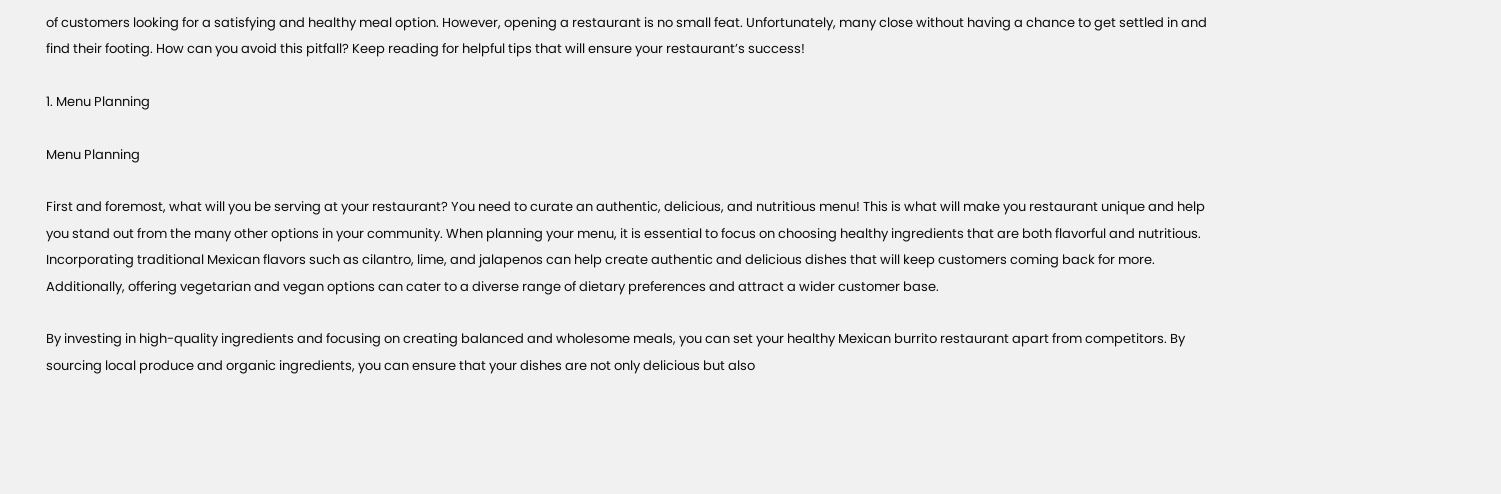of customers looking for a satisfying and healthy meal option. However, opening a restaurant is no small feat. Unfortunately, many close without having a chance to get settled in and find their footing. How can you avoid this pitfall? Keep reading for helpful tips that will ensure your restaurant’s success!

1. Menu Planning

Menu Planning

First and foremost, what will you be serving at your restaurant? You need to curate an authentic, delicious, and nutritious menu! This is what will make you restaurant unique and help you stand out from the many other options in your community. When planning your menu, it is essential to focus on choosing healthy ingredients that are both flavorful and nutritious. Incorporating traditional Mexican flavors such as cilantro, lime, and jalapenos can help create authentic and delicious dishes that will keep customers coming back for more. Additionally, offering vegetarian and vegan options can cater to a diverse range of dietary preferences and attract a wider customer base.

By investing in high-quality ingredients and focusing on creating balanced and wholesome meals, you can set your healthy Mexican burrito restaurant apart from competitors. By sourcing local produce and organic ingredients, you can ensure that your dishes are not only delicious but also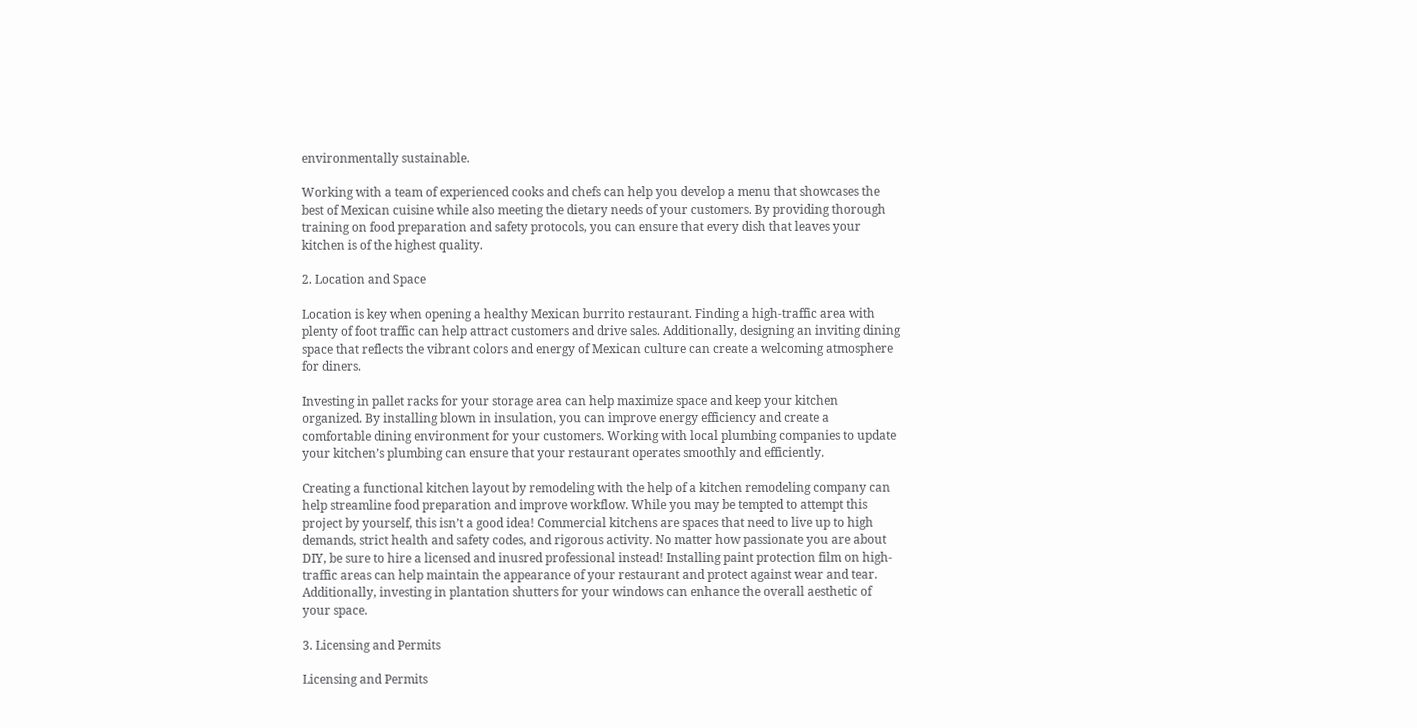environmentally sustainable.

Working with a team of experienced cooks and chefs can help you develop a menu that showcases the best of Mexican cuisine while also meeting the dietary needs of your customers. By providing thorough training on food preparation and safety protocols, you can ensure that every dish that leaves your kitchen is of the highest quality.

2. Location and Space

Location is key when opening a healthy Mexican burrito restaurant. Finding a high-traffic area with plenty of foot traffic can help attract customers and drive sales. Additionally, designing an inviting dining space that reflects the vibrant colors and energy of Mexican culture can create a welcoming atmosphere for diners.

Investing in pallet racks for your storage area can help maximize space and keep your kitchen organized. By installing blown in insulation, you can improve energy efficiency and create a comfortable dining environment for your customers. Working with local plumbing companies to update your kitchen’s plumbing can ensure that your restaurant operates smoothly and efficiently.

Creating a functional kitchen layout by remodeling with the help of a kitchen remodeling company can help streamline food preparation and improve workflow. While you may be tempted to attempt this project by yourself, this isn’t a good idea! Commercial kitchens are spaces that need to live up to high demands, strict health and safety codes, and rigorous activity. No matter how passionate you are about DIY, be sure to hire a licensed and inusred professional instead! Installing paint protection film on high-traffic areas can help maintain the appearance of your restaurant and protect against wear and tear. Additionally, investing in plantation shutters for your windows can enhance the overall aesthetic of your space.

3. Licensing and Permits

Licensing and Permits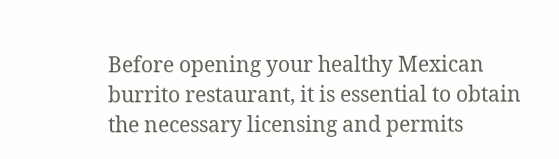Before opening your healthy Mexican burrito restaurant, it is essential to obtain the necessary licensing and permits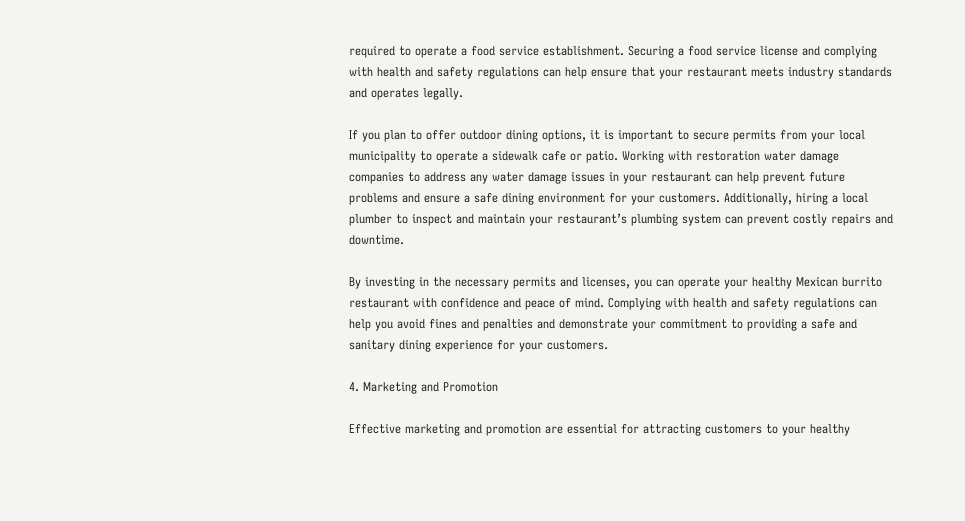required to operate a food service establishment. Securing a food service license and complying with health and safety regulations can help ensure that your restaurant meets industry standards and operates legally.

If you plan to offer outdoor dining options, it is important to secure permits from your local municipality to operate a sidewalk cafe or patio. Working with restoration water damage companies to address any water damage issues in your restaurant can help prevent future problems and ensure a safe dining environment for your customers. Additionally, hiring a local plumber to inspect and maintain your restaurant’s plumbing system can prevent costly repairs and downtime.

By investing in the necessary permits and licenses, you can operate your healthy Mexican burrito restaurant with confidence and peace of mind. Complying with health and safety regulations can help you avoid fines and penalties and demonstrate your commitment to providing a safe and sanitary dining experience for your customers.

4. Marketing and Promotion

Effective marketing and promotion are essential for attracting customers to your healthy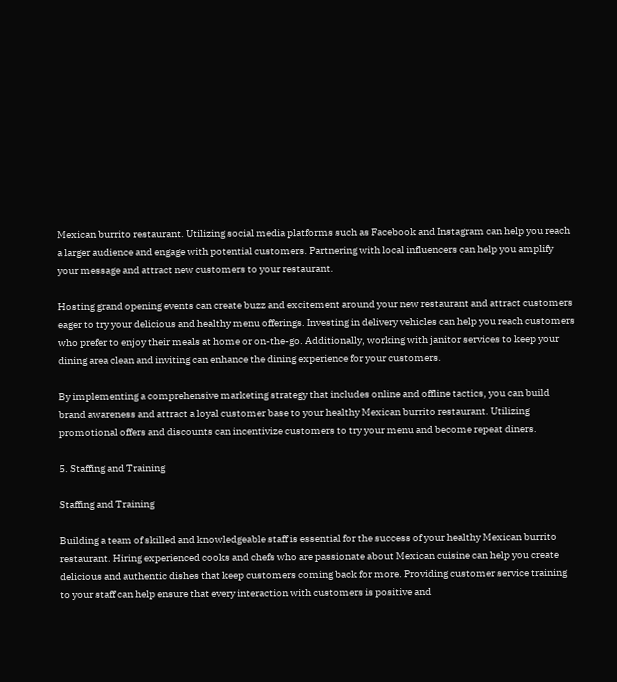Mexican burrito restaurant. Utilizing social media platforms such as Facebook and Instagram can help you reach a larger audience and engage with potential customers. Partnering with local influencers can help you amplify your message and attract new customers to your restaurant.

Hosting grand opening events can create buzz and excitement around your new restaurant and attract customers eager to try your delicious and healthy menu offerings. Investing in delivery vehicles can help you reach customers who prefer to enjoy their meals at home or on-the-go. Additionally, working with janitor services to keep your dining area clean and inviting can enhance the dining experience for your customers.

By implementing a comprehensive marketing strategy that includes online and offline tactics, you can build brand awareness and attract a loyal customer base to your healthy Mexican burrito restaurant. Utilizing promotional offers and discounts can incentivize customers to try your menu and become repeat diners.

5. Staffing and Training

Staffing and Training

Building a team of skilled and knowledgeable staff is essential for the success of your healthy Mexican burrito restaurant. Hiring experienced cooks and chefs who are passionate about Mexican cuisine can help you create delicious and authentic dishes that keep customers coming back for more. Providing customer service training to your staff can help ensure that every interaction with customers is positive and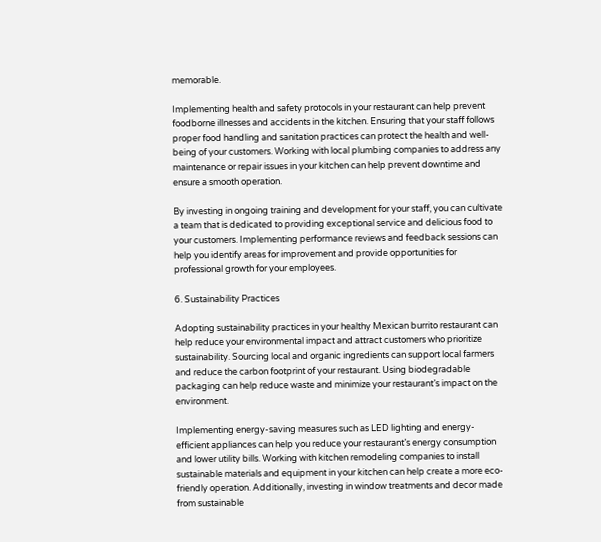memorable.

Implementing health and safety protocols in your restaurant can help prevent foodborne illnesses and accidents in the kitchen. Ensuring that your staff follows proper food handling and sanitation practices can protect the health and well-being of your customers. Working with local plumbing companies to address any maintenance or repair issues in your kitchen can help prevent downtime and ensure a smooth operation.

By investing in ongoing training and development for your staff, you can cultivate a team that is dedicated to providing exceptional service and delicious food to your customers. Implementing performance reviews and feedback sessions can help you identify areas for improvement and provide opportunities for professional growth for your employees.

6. Sustainability Practices

Adopting sustainability practices in your healthy Mexican burrito restaurant can help reduce your environmental impact and attract customers who prioritize sustainability. Sourcing local and organic ingredients can support local farmers and reduce the carbon footprint of your restaurant. Using biodegradable packaging can help reduce waste and minimize your restaurant’s impact on the environment.

Implementing energy-saving measures such as LED lighting and energy-efficient appliances can help you reduce your restaurant’s energy consumption and lower utility bills. Working with kitchen remodeling companies to install sustainable materials and equipment in your kitchen can help create a more eco-friendly operation. Additionally, investing in window treatments and decor made from sustainable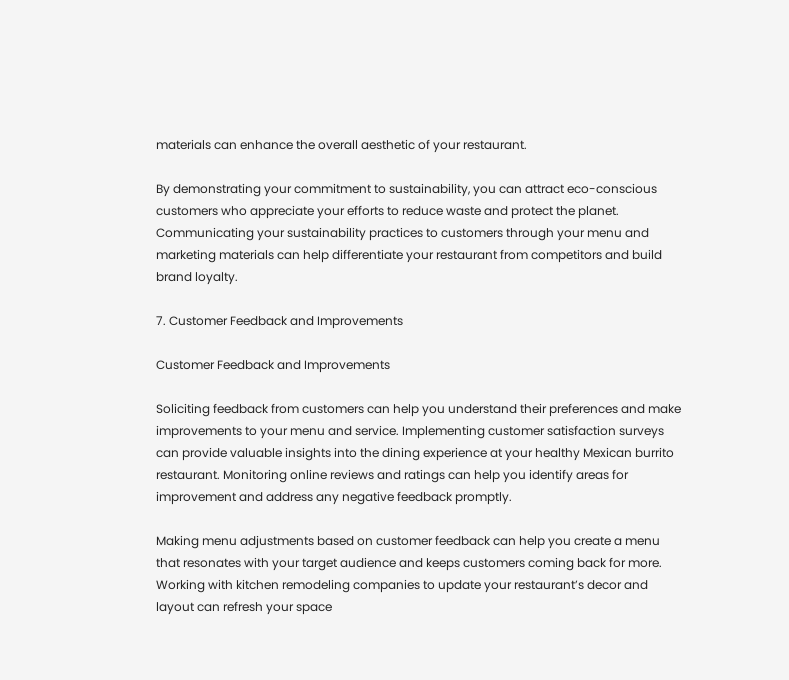materials can enhance the overall aesthetic of your restaurant.

By demonstrating your commitment to sustainability, you can attract eco-conscious customers who appreciate your efforts to reduce waste and protect the planet. Communicating your sustainability practices to customers through your menu and marketing materials can help differentiate your restaurant from competitors and build brand loyalty.

7. Customer Feedback and Improvements

Customer Feedback and Improvements

Soliciting feedback from customers can help you understand their preferences and make improvements to your menu and service. Implementing customer satisfaction surveys can provide valuable insights into the dining experience at your healthy Mexican burrito restaurant. Monitoring online reviews and ratings can help you identify areas for improvement and address any negative feedback promptly.

Making menu adjustments based on customer feedback can help you create a menu that resonates with your target audience and keeps customers coming back for more. Working with kitchen remodeling companies to update your restaurant’s decor and layout can refresh your space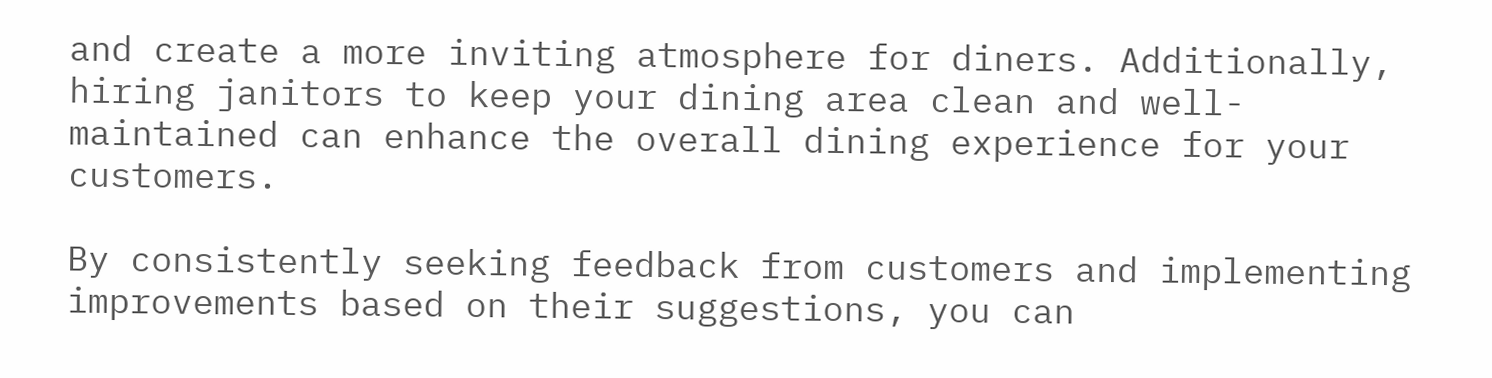and create a more inviting atmosphere for diners. Additionally, hiring janitors to keep your dining area clean and well-maintained can enhance the overall dining experience for your customers.

By consistently seeking feedback from customers and implementing improvements based on their suggestions, you can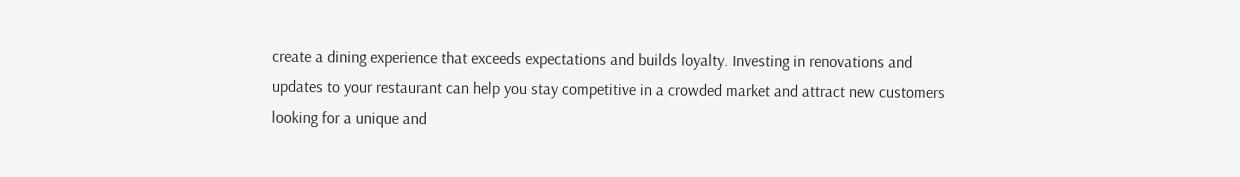create a dining experience that exceeds expectations and builds loyalty. Investing in renovations and updates to your restaurant can help you stay competitive in a crowded market and attract new customers looking for a unique and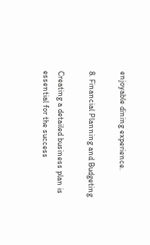enjoyable dining experience.

8. Financial Planning and Budgeting

Creating a detailed business plan is essential for the success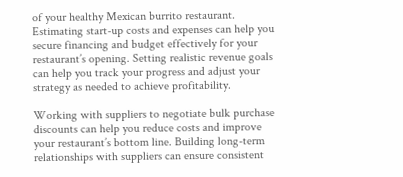of your healthy Mexican burrito restaurant. Estimating start-up costs and expenses can help you secure financing and budget effectively for your restaurant’s opening. Setting realistic revenue goals can help you track your progress and adjust your strategy as needed to achieve profitability.

Working with suppliers to negotiate bulk purchase discounts can help you reduce costs and improve your restaurant’s bottom line. Building long-term relationships with suppliers can ensure consistent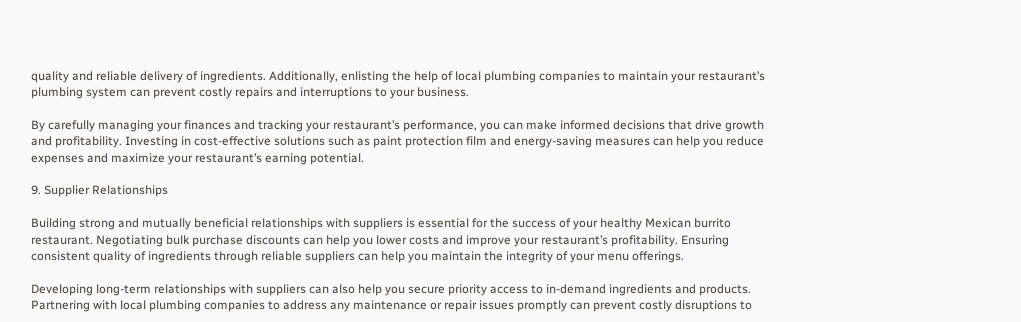quality and reliable delivery of ingredients. Additionally, enlisting the help of local plumbing companies to maintain your restaurant’s plumbing system can prevent costly repairs and interruptions to your business.

By carefully managing your finances and tracking your restaurant’s performance, you can make informed decisions that drive growth and profitability. Investing in cost-effective solutions such as paint protection film and energy-saving measures can help you reduce expenses and maximize your restaurant’s earning potential.

9. Supplier Relationships

Building strong and mutually beneficial relationships with suppliers is essential for the success of your healthy Mexican burrito restaurant. Negotiating bulk purchase discounts can help you lower costs and improve your restaurant’s profitability. Ensuring consistent quality of ingredients through reliable suppliers can help you maintain the integrity of your menu offerings.

Developing long-term relationships with suppliers can also help you secure priority access to in-demand ingredients and products. Partnering with local plumbing companies to address any maintenance or repair issues promptly can prevent costly disruptions to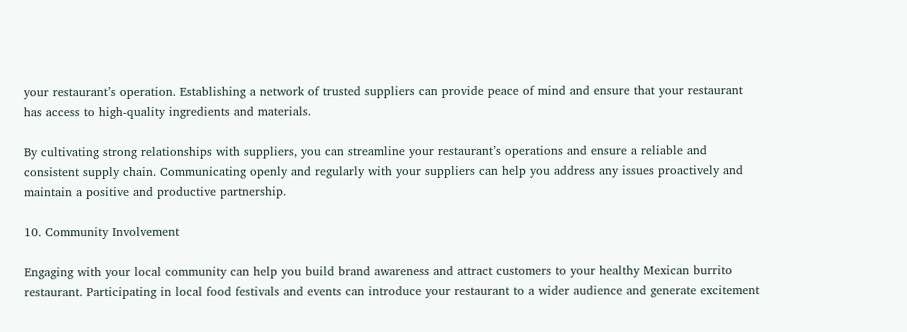your restaurant’s operation. Establishing a network of trusted suppliers can provide peace of mind and ensure that your restaurant has access to high-quality ingredients and materials.

By cultivating strong relationships with suppliers, you can streamline your restaurant’s operations and ensure a reliable and consistent supply chain. Communicating openly and regularly with your suppliers can help you address any issues proactively and maintain a positive and productive partnership.

10. Community Involvement

Engaging with your local community can help you build brand awareness and attract customers to your healthy Mexican burrito restaurant. Participating in local food festivals and events can introduce your restaurant to a wider audience and generate excitement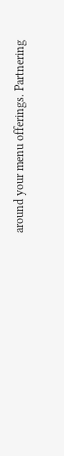around your menu offerings. Partnering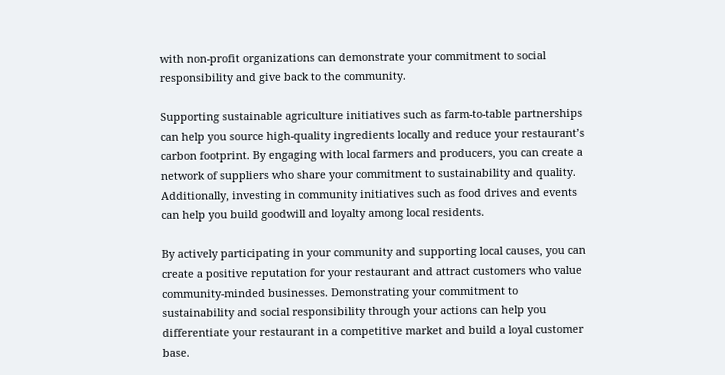with non-profit organizations can demonstrate your commitment to social responsibility and give back to the community.

Supporting sustainable agriculture initiatives such as farm-to-table partnerships can help you source high-quality ingredients locally and reduce your restaurant’s carbon footprint. By engaging with local farmers and producers, you can create a network of suppliers who share your commitment to sustainability and quality. Additionally, investing in community initiatives such as food drives and events can help you build goodwill and loyalty among local residents.

By actively participating in your community and supporting local causes, you can create a positive reputation for your restaurant and attract customers who value community-minded businesses. Demonstrating your commitment to sustainability and social responsibility through your actions can help you differentiate your restaurant in a competitive market and build a loyal customer base.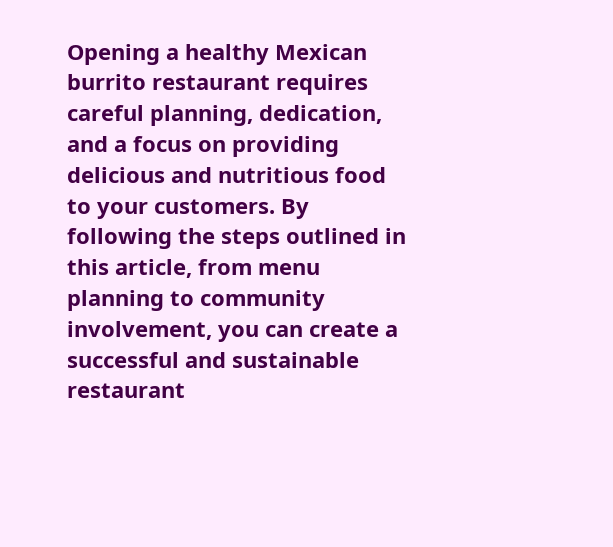Opening a healthy Mexican burrito restaurant requires careful planning, dedication, and a focus on providing delicious and nutritious food to your customers. By following the steps outlined in this article, from menu planning to community involvement, you can create a successful and sustainable restaurant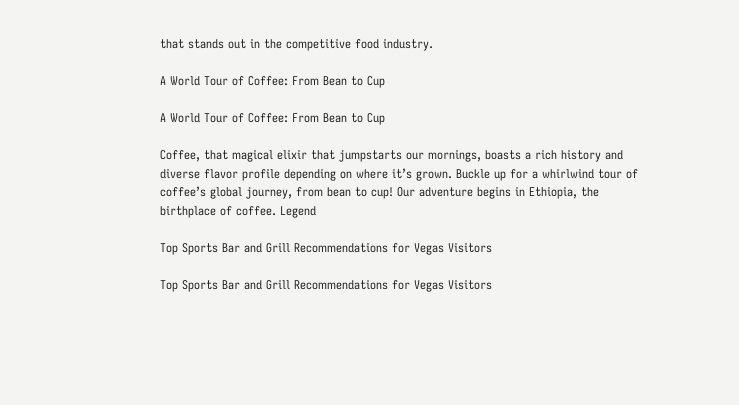that stands out in the competitive food industry.

A World Tour of Coffee: From Bean to Cup

A World Tour of Coffee: From Bean to Cup

Coffee, that magical elixir that jumpstarts our mornings, boasts a rich history and diverse flavor profile depending on where it’s grown. Buckle up for a whirlwind tour of coffee’s global journey, from bean to cup! Our adventure begins in Ethiopia, the birthplace of coffee. Legend

Top Sports Bar and Grill Recommendations for Vegas Visitors

Top Sports Bar and Grill Recommendations for Vegas Visitors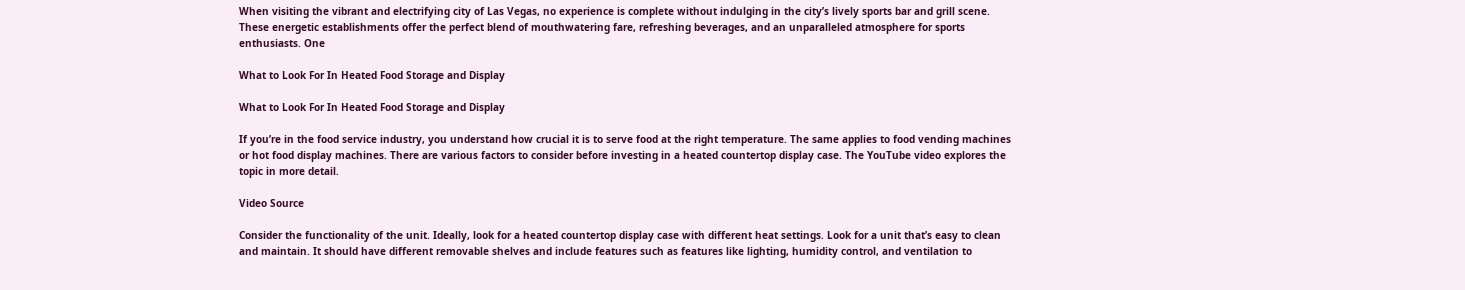When visiting the vibrant and electrifying city of Las Vegas, no experience is complete without indulging in the city’s lively sports bar and grill scene. These energetic establishments offer the perfect blend of mouthwatering fare, refreshing beverages, and an unparalleled atmosphere for sports enthusiasts. One

What to Look For In Heated Food Storage and Display

What to Look For In Heated Food Storage and Display

If you’re in the food service industry, you understand how crucial it is to serve food at the right temperature. The same applies to food vending machines or hot food display machines. There are various factors to consider before investing in a heated countertop display case. The YouTube video explores the topic in more detail.

Video Source

Consider the functionality of the unit. Ideally, look for a heated countertop display case with different heat settings. Look for a unit that’s easy to clean and maintain. It should have different removable shelves and include features such as features like lighting, humidity control, and ventilation to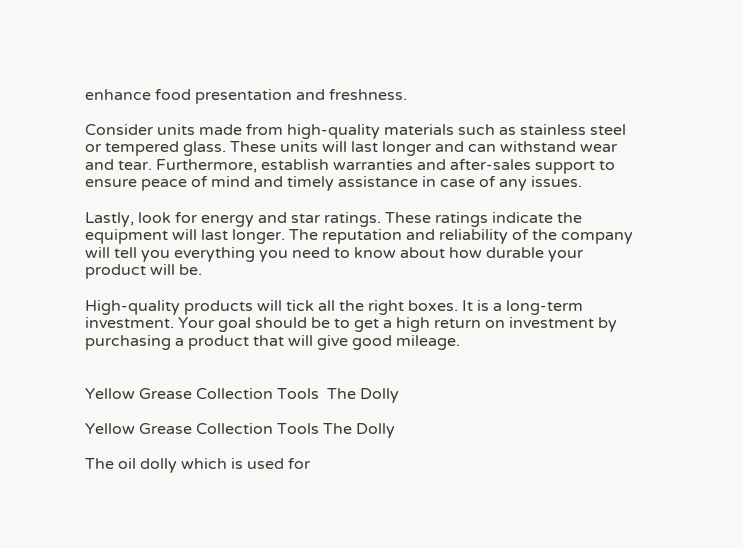enhance food presentation and freshness.

Consider units made from high-quality materials such as stainless steel or tempered glass. These units will last longer and can withstand wear and tear. Furthermore, establish warranties and after-sales support to ensure peace of mind and timely assistance in case of any issues.

Lastly, look for energy and star ratings. These ratings indicate the equipment will last longer. The reputation and reliability of the company will tell you everything you need to know about how durable your product will be.

High-quality products will tick all the right boxes. It is a long-term investment. Your goal should be to get a high return on investment by purchasing a product that will give good mileage.


Yellow Grease Collection Tools  The Dolly

Yellow Grease Collection Tools The Dolly

The oil dolly which is used for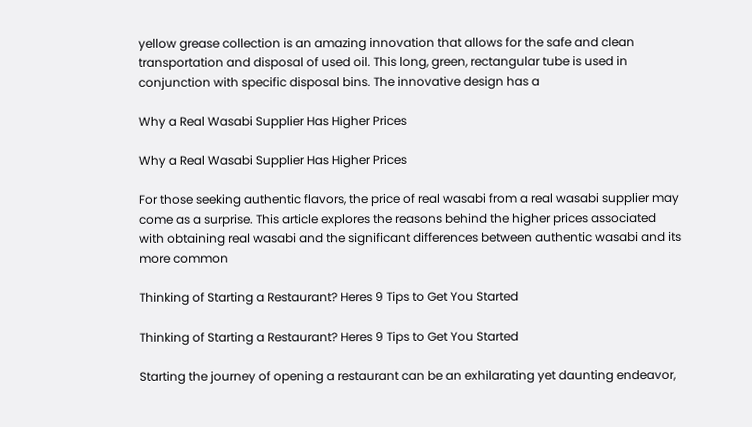yellow grease collection is an amazing innovation that allows for the safe and clean transportation and disposal of used oil. This long, green, rectangular tube is used in conjunction with specific disposal bins. The innovative design has a

Why a Real Wasabi Supplier Has Higher Prices

Why a Real Wasabi Supplier Has Higher Prices

For those seeking authentic flavors, the price of real wasabi from a real wasabi supplier may come as a surprise. This article explores the reasons behind the higher prices associated with obtaining real wasabi and the significant differences between authentic wasabi and its more common

Thinking of Starting a Restaurant? Heres 9 Tips to Get You Started

Thinking of Starting a Restaurant? Heres 9 Tips to Get You Started

Starting the journey of opening a restaurant can be an exhilarating yet daunting endeavor,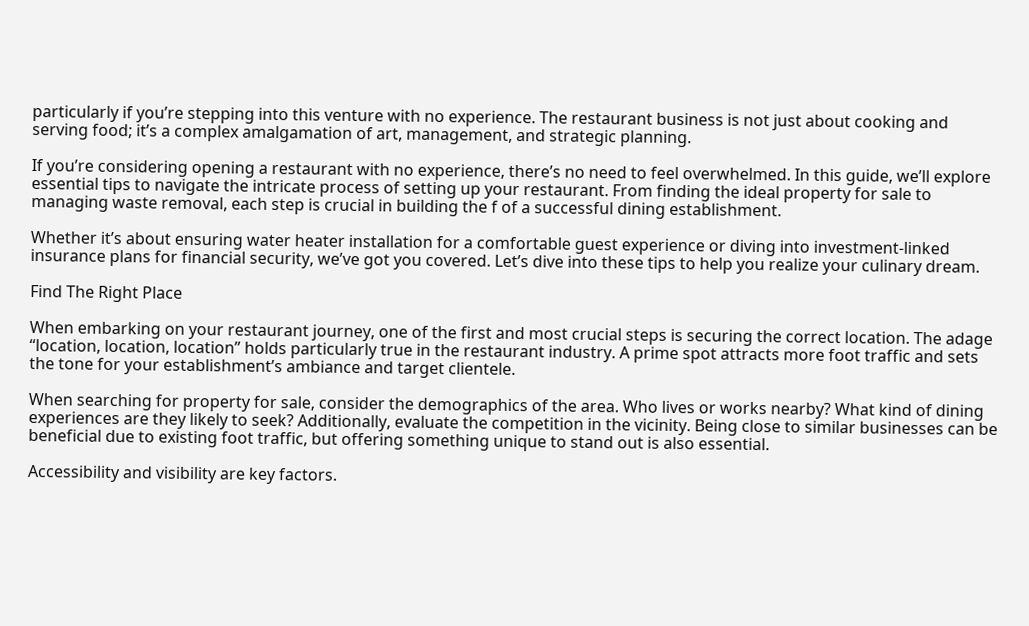particularly if you’re stepping into this venture with no experience. The restaurant business is not just about cooking and serving food; it’s a complex amalgamation of art, management, and strategic planning.

If you’re considering opening a restaurant with no experience, there’s no need to feel overwhelmed. In this guide, we’ll explore essential tips to navigate the intricate process of setting up your restaurant. From finding the ideal property for sale to managing waste removal, each step is crucial in building the f of a successful dining establishment.

Whether it’s about ensuring water heater installation for a comfortable guest experience or diving into investment-linked insurance plans for financial security, we’ve got you covered. Let’s dive into these tips to help you realize your culinary dream.

Find The Right Place

When embarking on your restaurant journey, one of the first and most crucial steps is securing the correct location. The adage “location, location, location” holds particularly true in the restaurant industry. A prime spot attracts more foot traffic and sets the tone for your establishment’s ambiance and target clientele.

When searching for property for sale, consider the demographics of the area. Who lives or works nearby? What kind of dining experiences are they likely to seek? Additionally, evaluate the competition in the vicinity. Being close to similar businesses can be beneficial due to existing foot traffic, but offering something unique to stand out is also essential.

Accessibility and visibility are key factors.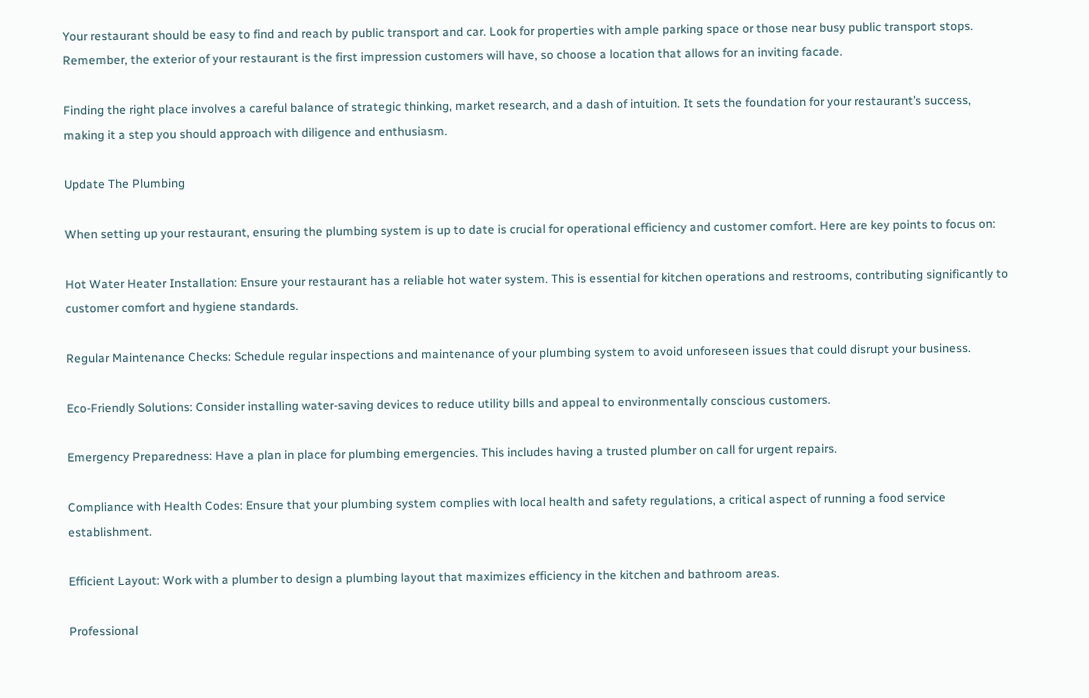Your restaurant should be easy to find and reach by public transport and car. Look for properties with ample parking space or those near busy public transport stops. Remember, the exterior of your restaurant is the first impression customers will have, so choose a location that allows for an inviting facade.

Finding the right place involves a careful balance of strategic thinking, market research, and a dash of intuition. It sets the foundation for your restaurant’s success, making it a step you should approach with diligence and enthusiasm.

Update The Plumbing

When setting up your restaurant, ensuring the plumbing system is up to date is crucial for operational efficiency and customer comfort. Here are key points to focus on:

Hot Water Heater Installation: Ensure your restaurant has a reliable hot water system. This is essential for kitchen operations and restrooms, contributing significantly to customer comfort and hygiene standards.

Regular Maintenance Checks: Schedule regular inspections and maintenance of your plumbing system to avoid unforeseen issues that could disrupt your business.

Eco-Friendly Solutions: Consider installing water-saving devices to reduce utility bills and appeal to environmentally conscious customers.

Emergency Preparedness: Have a plan in place for plumbing emergencies. This includes having a trusted plumber on call for urgent repairs.

Compliance with Health Codes: Ensure that your plumbing system complies with local health and safety regulations, a critical aspect of running a food service establishment.

Efficient Layout: Work with a plumber to design a plumbing layout that maximizes efficiency in the kitchen and bathroom areas.

Professional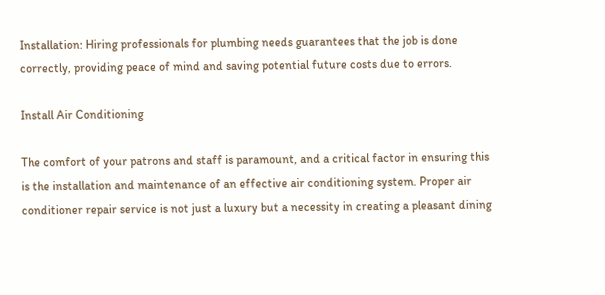Installation: Hiring professionals for plumbing needs guarantees that the job is done correctly, providing peace of mind and saving potential future costs due to errors.

Install Air Conditioning

The comfort of your patrons and staff is paramount, and a critical factor in ensuring this is the installation and maintenance of an effective air conditioning system. Proper air conditioner repair service is not just a luxury but a necessity in creating a pleasant dining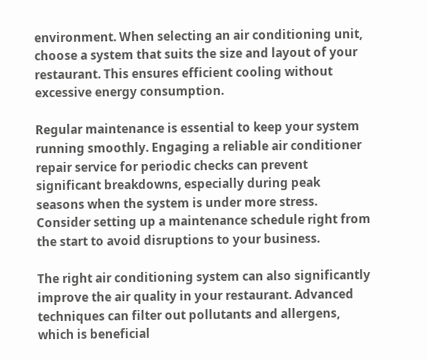environment. When selecting an air conditioning unit, choose a system that suits the size and layout of your restaurant. This ensures efficient cooling without excessive energy consumption.

Regular maintenance is essential to keep your system running smoothly. Engaging a reliable air conditioner repair service for periodic checks can prevent significant breakdowns, especially during peak seasons when the system is under more stress. Consider setting up a maintenance schedule right from the start to avoid disruptions to your business.

The right air conditioning system can also significantly improve the air quality in your restaurant. Advanced techniques can filter out pollutants and allergens, which is beneficial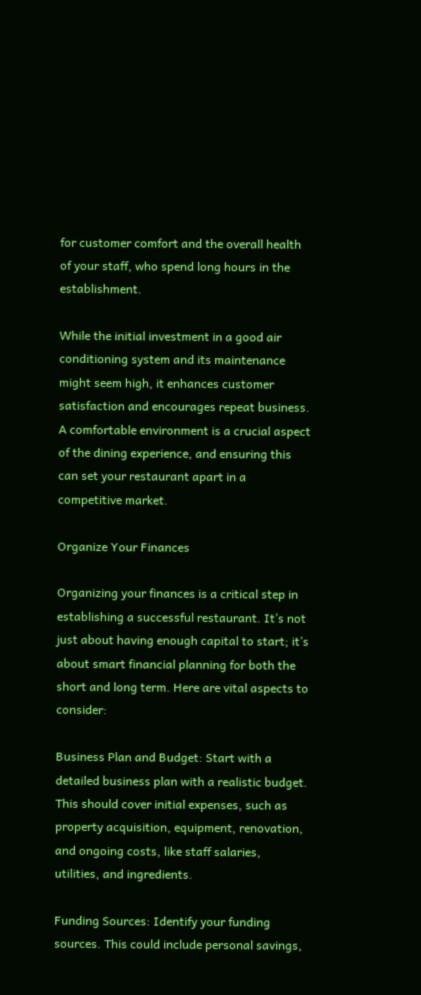for customer comfort and the overall health of your staff, who spend long hours in the establishment.

While the initial investment in a good air conditioning system and its maintenance might seem high, it enhances customer satisfaction and encourages repeat business. A comfortable environment is a crucial aspect of the dining experience, and ensuring this can set your restaurant apart in a competitive market.

Organize Your Finances

Organizing your finances is a critical step in establishing a successful restaurant. It’s not just about having enough capital to start; it’s about smart financial planning for both the short and long term. Here are vital aspects to consider:

Business Plan and Budget: Start with a detailed business plan with a realistic budget. This should cover initial expenses, such as property acquisition, equipment, renovation, and ongoing costs, like staff salaries, utilities, and ingredients.

Funding Sources: Identify your funding sources. This could include personal savings,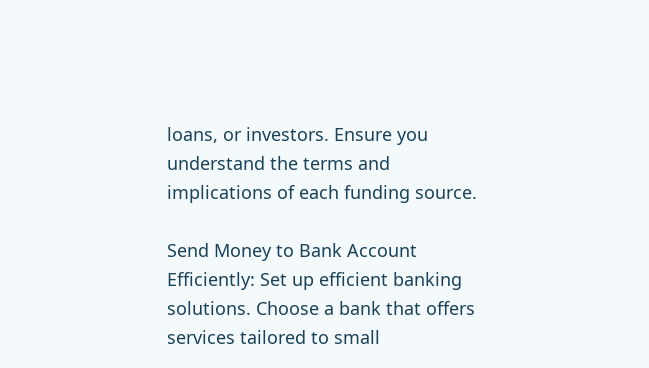loans, or investors. Ensure you understand the terms and implications of each funding source.

Send Money to Bank Account Efficiently: Set up efficient banking solutions. Choose a bank that offers services tailored to small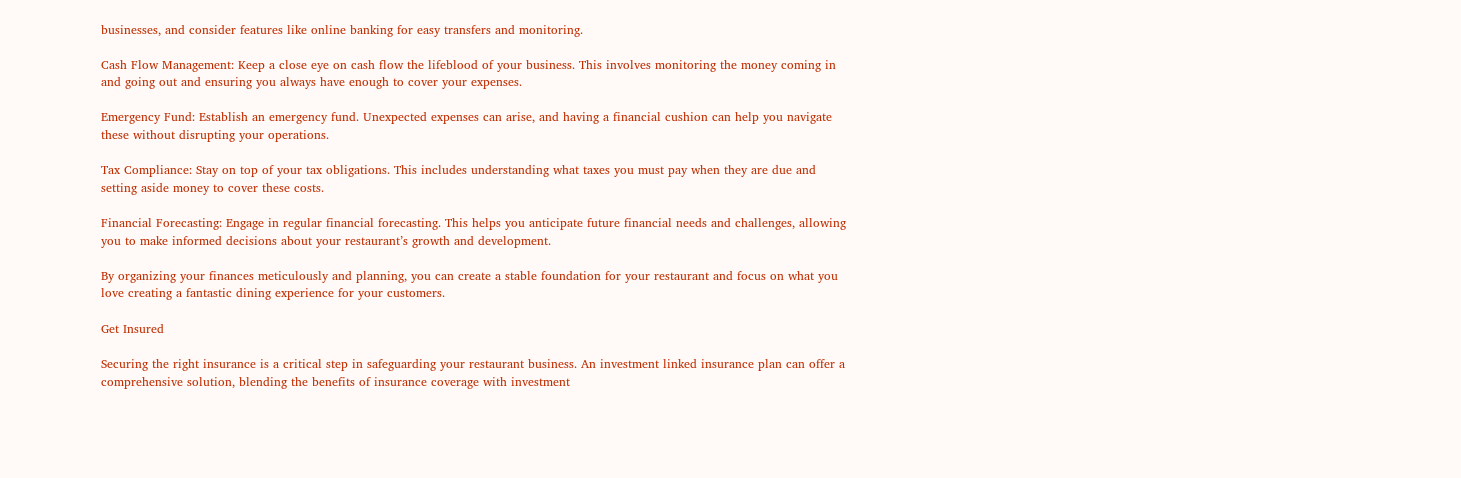businesses, and consider features like online banking for easy transfers and monitoring.

Cash Flow Management: Keep a close eye on cash flow the lifeblood of your business. This involves monitoring the money coming in and going out and ensuring you always have enough to cover your expenses.

Emergency Fund: Establish an emergency fund. Unexpected expenses can arise, and having a financial cushion can help you navigate these without disrupting your operations.

Tax Compliance: Stay on top of your tax obligations. This includes understanding what taxes you must pay when they are due and setting aside money to cover these costs.

Financial Forecasting: Engage in regular financial forecasting. This helps you anticipate future financial needs and challenges, allowing you to make informed decisions about your restaurant’s growth and development.

By organizing your finances meticulously and planning, you can create a stable foundation for your restaurant and focus on what you love creating a fantastic dining experience for your customers.

Get Insured

Securing the right insurance is a critical step in safeguarding your restaurant business. An investment linked insurance plan can offer a comprehensive solution, blending the benefits of insurance coverage with investment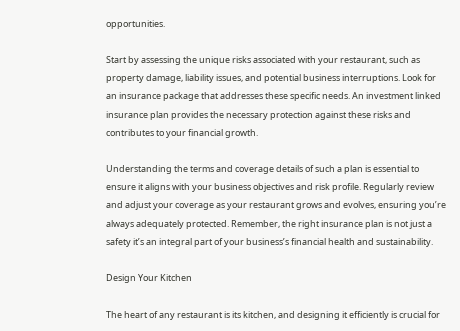opportunities.

Start by assessing the unique risks associated with your restaurant, such as property damage, liability issues, and potential business interruptions. Look for an insurance package that addresses these specific needs. An investment linked insurance plan provides the necessary protection against these risks and contributes to your financial growth.

Understanding the terms and coverage details of such a plan is essential to ensure it aligns with your business objectives and risk profile. Regularly review and adjust your coverage as your restaurant grows and evolves, ensuring you’re always adequately protected. Remember, the right insurance plan is not just a safety it’s an integral part of your business’s financial health and sustainability.

Design Your Kitchen

The heart of any restaurant is its kitchen, and designing it efficiently is crucial for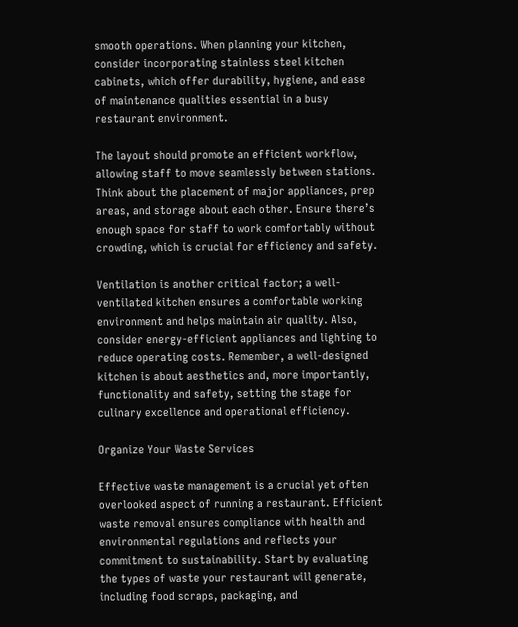smooth operations. When planning your kitchen, consider incorporating stainless steel kitchen cabinets, which offer durability, hygiene, and ease of maintenance qualities essential in a busy restaurant environment.

The layout should promote an efficient workflow, allowing staff to move seamlessly between stations. Think about the placement of major appliances, prep areas, and storage about each other. Ensure there’s enough space for staff to work comfortably without crowding, which is crucial for efficiency and safety.

Ventilation is another critical factor; a well-ventilated kitchen ensures a comfortable working environment and helps maintain air quality. Also, consider energy-efficient appliances and lighting to reduce operating costs. Remember, a well-designed kitchen is about aesthetics and, more importantly, functionality and safety, setting the stage for culinary excellence and operational efficiency.

Organize Your Waste Services

Effective waste management is a crucial yet often overlooked aspect of running a restaurant. Efficient waste removal ensures compliance with health and environmental regulations and reflects your commitment to sustainability. Start by evaluating the types of waste your restaurant will generate, including food scraps, packaging, and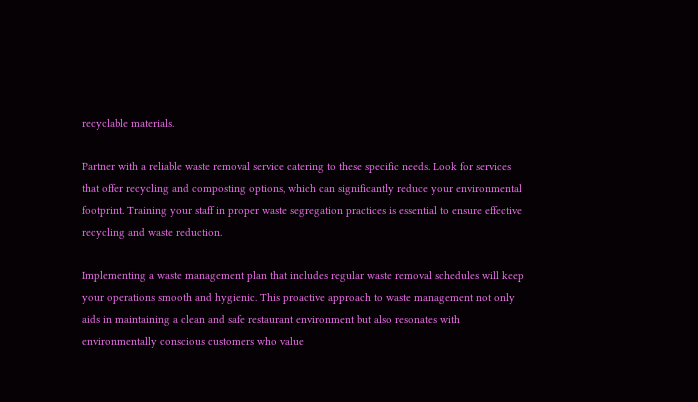recyclable materials.

Partner with a reliable waste removal service catering to these specific needs. Look for services that offer recycling and composting options, which can significantly reduce your environmental footprint. Training your staff in proper waste segregation practices is essential to ensure effective recycling and waste reduction.

Implementing a waste management plan that includes regular waste removal schedules will keep your operations smooth and hygienic. This proactive approach to waste management not only aids in maintaining a clean and safe restaurant environment but also resonates with environmentally conscious customers who value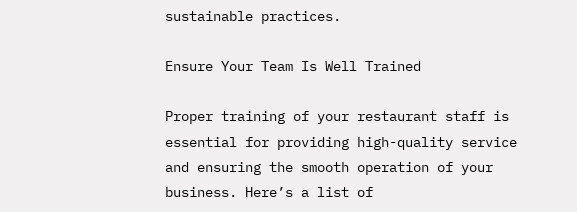sustainable practices.

Ensure Your Team Is Well Trained

Proper training of your restaurant staff is essential for providing high-quality service and ensuring the smooth operation of your business. Here’s a list of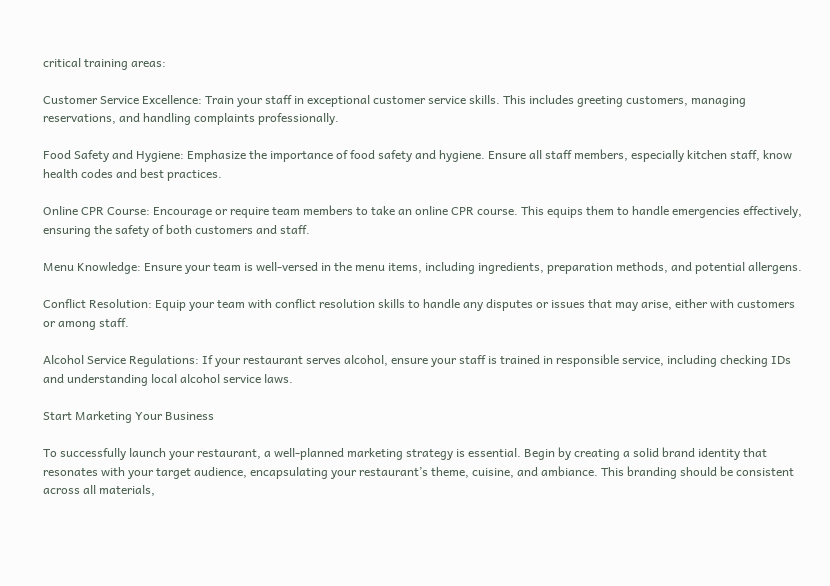critical training areas:

Customer Service Excellence: Train your staff in exceptional customer service skills. This includes greeting customers, managing reservations, and handling complaints professionally.

Food Safety and Hygiene: Emphasize the importance of food safety and hygiene. Ensure all staff members, especially kitchen staff, know health codes and best practices.

Online CPR Course: Encourage or require team members to take an online CPR course. This equips them to handle emergencies effectively, ensuring the safety of both customers and staff.

Menu Knowledge: Ensure your team is well-versed in the menu items, including ingredients, preparation methods, and potential allergens.

Conflict Resolution: Equip your team with conflict resolution skills to handle any disputes or issues that may arise, either with customers or among staff.

Alcohol Service Regulations: If your restaurant serves alcohol, ensure your staff is trained in responsible service, including checking IDs and understanding local alcohol service laws.

Start Marketing Your Business

To successfully launch your restaurant, a well-planned marketing strategy is essential. Begin by creating a solid brand identity that resonates with your target audience, encapsulating your restaurant’s theme, cuisine, and ambiance. This branding should be consistent across all materials,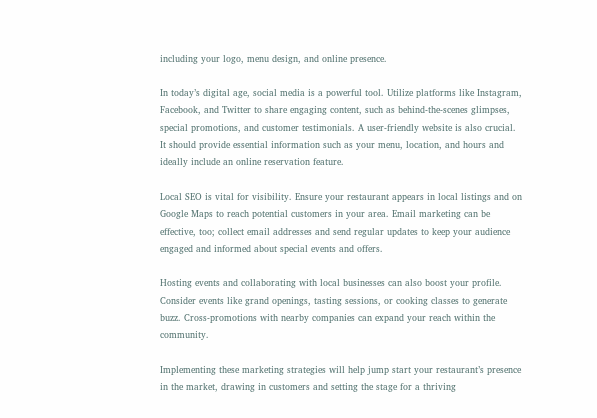including your logo, menu design, and online presence.

In today’s digital age, social media is a powerful tool. Utilize platforms like Instagram, Facebook, and Twitter to share engaging content, such as behind-the-scenes glimpses, special promotions, and customer testimonials. A user-friendly website is also crucial. It should provide essential information such as your menu, location, and hours and ideally include an online reservation feature.

Local SEO is vital for visibility. Ensure your restaurant appears in local listings and on Google Maps to reach potential customers in your area. Email marketing can be effective, too; collect email addresses and send regular updates to keep your audience engaged and informed about special events and offers.

Hosting events and collaborating with local businesses can also boost your profile. Consider events like grand openings, tasting sessions, or cooking classes to generate buzz. Cross-promotions with nearby companies can expand your reach within the community.

Implementing these marketing strategies will help jump start your restaurant’s presence in the market, drawing in customers and setting the stage for a thriving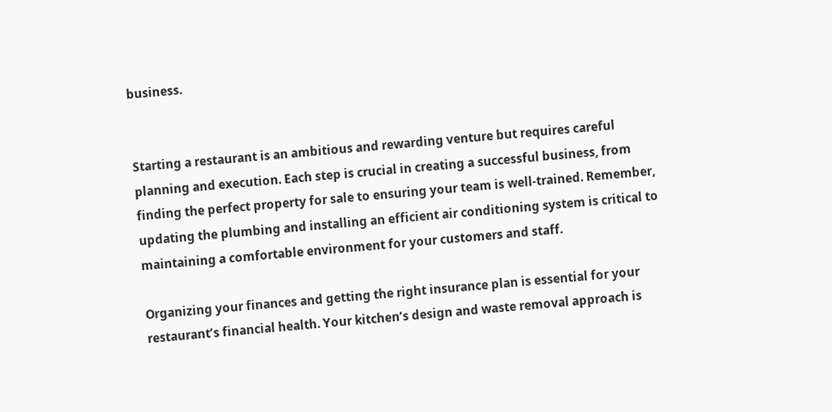business.


Starting a restaurant is an ambitious and rewarding venture but requires careful planning and execution. Each step is crucial in creating a successful business, from finding the perfect property for sale to ensuring your team is well-trained. Remember, updating the plumbing and installing an efficient air conditioning system is critical to maintaining a comfortable environment for your customers and staff.

Organizing your finances and getting the right insurance plan is essential for your restaurant’s financial health. Your kitchen’s design and waste removal approach is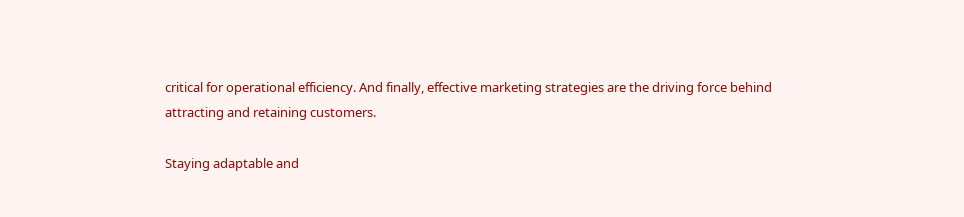critical for operational efficiency. And finally, effective marketing strategies are the driving force behind attracting and retaining customers.

Staying adaptable and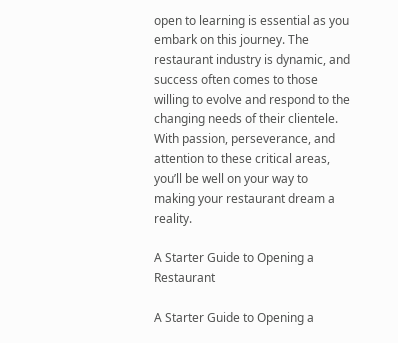open to learning is essential as you embark on this journey. The restaurant industry is dynamic, and success often comes to those willing to evolve and respond to the changing needs of their clientele. With passion, perseverance, and attention to these critical areas, you’ll be well on your way to making your restaurant dream a reality.

A Starter Guide to Opening a Restaurant

A Starter Guide to Opening a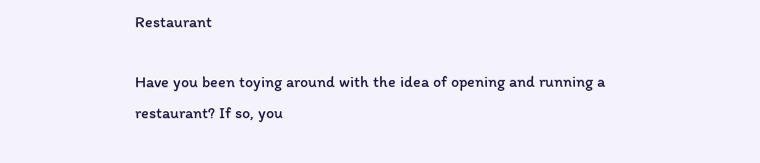Restaurant

Have you been toying around with the idea of opening and running a restaurant? If so, you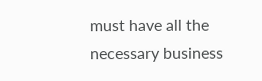must have all the necessary business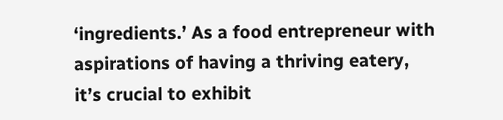‘ingredients.’ As a food entrepreneur with aspirations of having a thriving eatery, it’s crucial to exhibit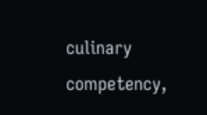culinary competency,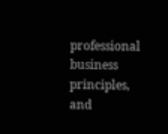professional business principles, and